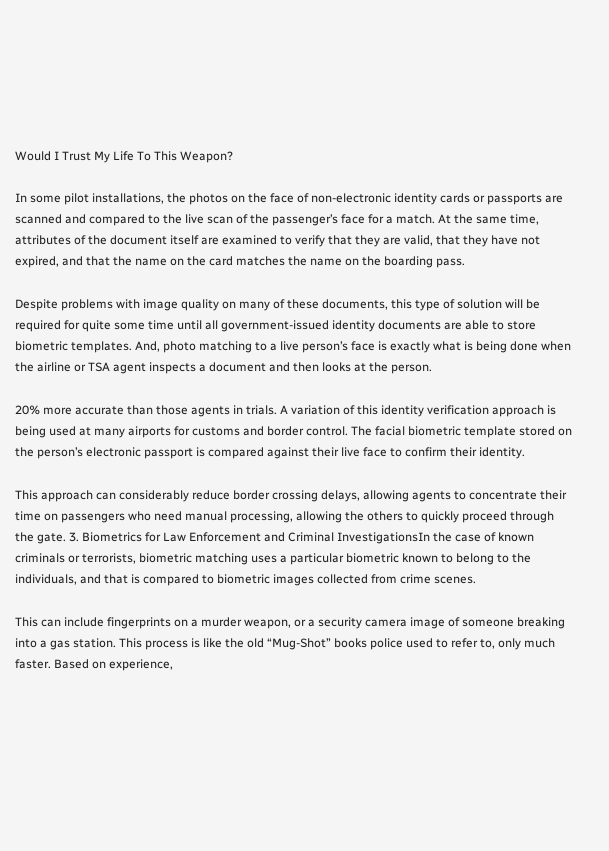Would I Trust My Life To This Weapon?

In some pilot installations, the photos on the face of non-electronic identity cards or passports are scanned and compared to the live scan of the passenger’s face for a match. At the same time, attributes of the document itself are examined to verify that they are valid, that they have not expired, and that the name on the card matches the name on the boarding pass.

Despite problems with image quality on many of these documents, this type of solution will be required for quite some time until all government-issued identity documents are able to store biometric templates. And, photo matching to a live person’s face is exactly what is being done when the airline or TSA agent inspects a document and then looks at the person.

20% more accurate than those agents in trials. A variation of this identity verification approach is being used at many airports for customs and border control. The facial biometric template stored on the person’s electronic passport is compared against their live face to confirm their identity.

This approach can considerably reduce border crossing delays, allowing agents to concentrate their time on passengers who need manual processing, allowing the others to quickly proceed through the gate. 3. Biometrics for Law Enforcement and Criminal InvestigationsIn the case of known criminals or terrorists, biometric matching uses a particular biometric known to belong to the individuals, and that is compared to biometric images collected from crime scenes.

This can include fingerprints on a murder weapon, or a security camera image of someone breaking into a gas station. This process is like the old “Mug-Shot” books police used to refer to, only much faster. Based on experience,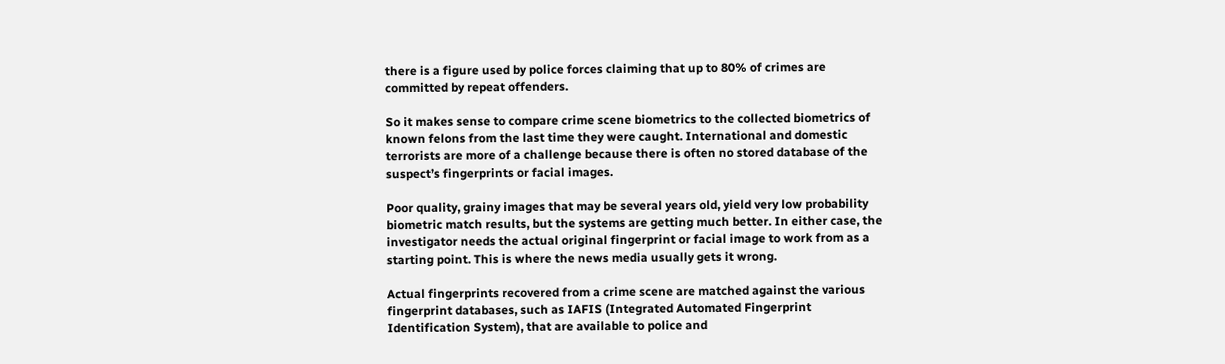there is a figure used by police forces claiming that up to 80% of crimes are committed by repeat offenders.

So it makes sense to compare crime scene biometrics to the collected biometrics of known felons from the last time they were caught. International and domestic terrorists are more of a challenge because there is often no stored database of the suspect’s fingerprints or facial images.

Poor quality, grainy images that may be several years old, yield very low probability biometric match results, but the systems are getting much better. In either case, the investigator needs the actual original fingerprint or facial image to work from as a starting point. This is where the news media usually gets it wrong.

Actual fingerprints recovered from a crime scene are matched against the various fingerprint databases, such as IAFIS (Integrated Automated Fingerprint Identification System), that are available to police and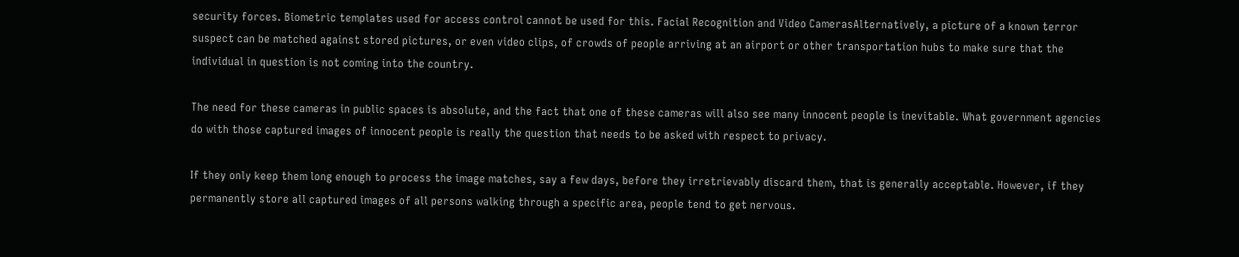security forces. Biometric templates used for access control cannot be used for this. Facial Recognition and Video CamerasAlternatively, a picture of a known terror suspect can be matched against stored pictures, or even video clips, of crowds of people arriving at an airport or other transportation hubs to make sure that the individual in question is not coming into the country.

The need for these cameras in public spaces is absolute, and the fact that one of these cameras will also see many innocent people is inevitable. What government agencies do with those captured images of innocent people is really the question that needs to be asked with respect to privacy.

If they only keep them long enough to process the image matches, say a few days, before they irretrievably discard them, that is generally acceptable. However, if they permanently store all captured images of all persons walking through a specific area, people tend to get nervous.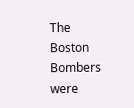The Boston Bombers were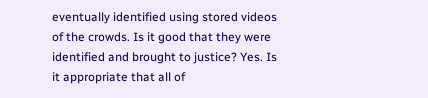eventually identified using stored videos of the crowds. Is it good that they were identified and brought to justice? Yes. Is it appropriate that all of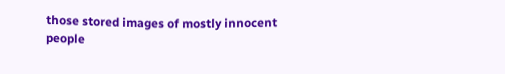those stored images of mostly innocent people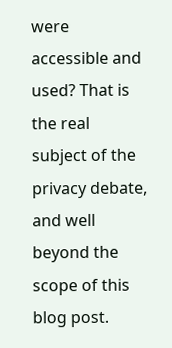were accessible and used? That is the real subject of the privacy debate, and well beyond the scope of this blog post.